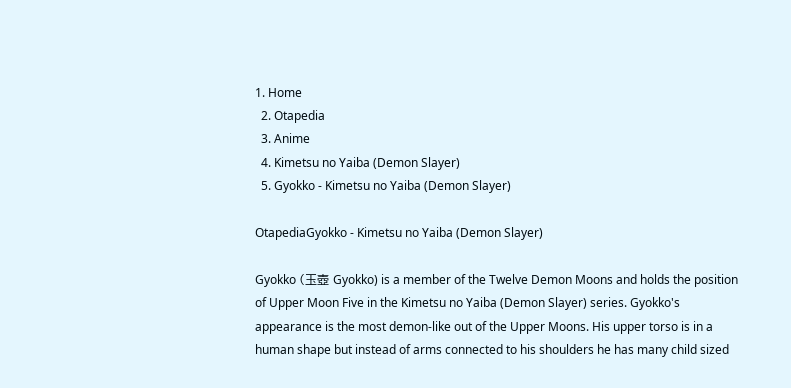1. Home
  2. Otapedia
  3. Anime
  4. Kimetsu no Yaiba (Demon Slayer)
  5. Gyokko - Kimetsu no Yaiba (Demon Slayer)

OtapediaGyokko - Kimetsu no Yaiba (Demon Slayer)

Gyokko (玉壺 Gyokko) is a member of the Twelve Demon Moons and holds the position of Upper Moon Five in the Kimetsu no Yaiba (Demon Slayer) series. Gyokko's appearance is the most demon-like out of the Upper Moons. His upper torso is in a human shape but instead of arms connected to his shoulders he has many child sized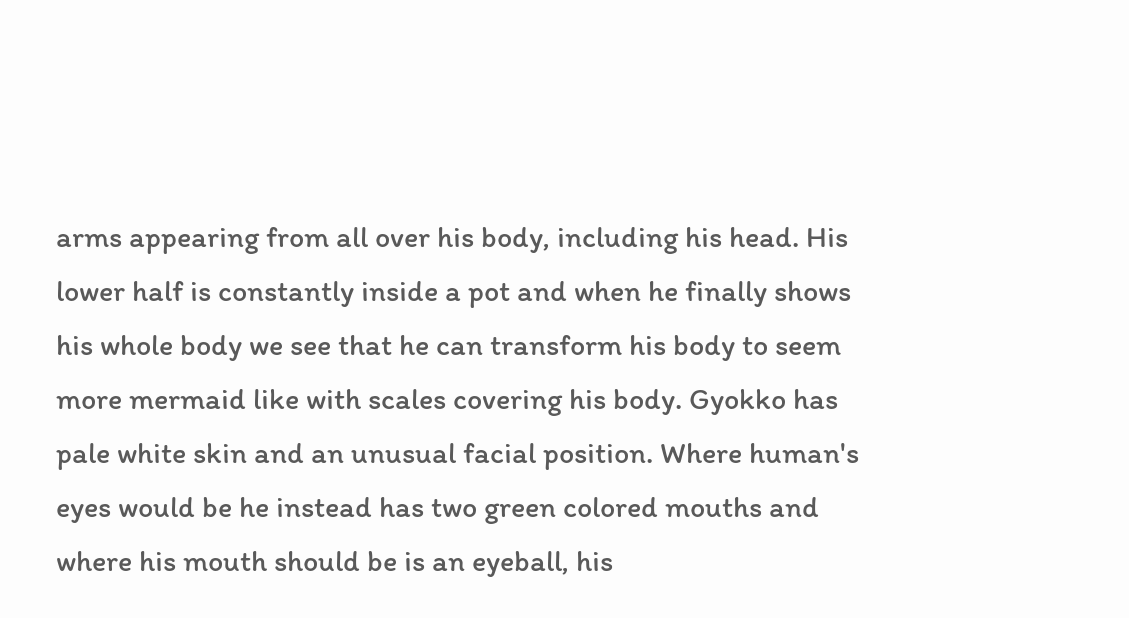arms appearing from all over his body, including his head. His lower half is constantly inside a pot and when he finally shows his whole body we see that he can transform his body to seem more mermaid like with scales covering his body. Gyokko has pale white skin and an unusual facial position. Where human's eyes would be he instead has two green colored mouths and where his mouth should be is an eyeball, his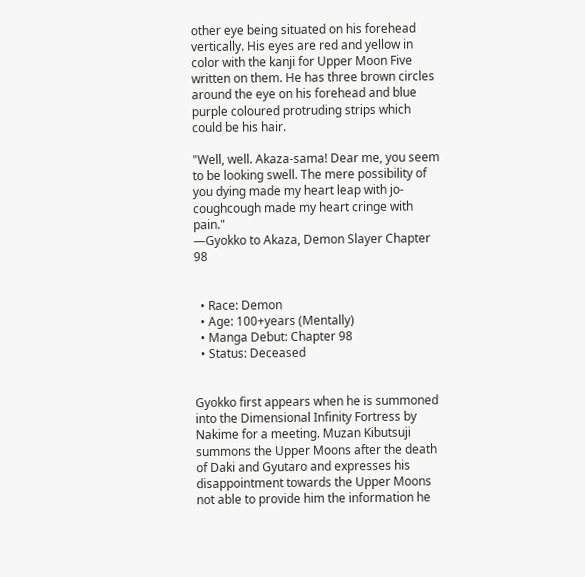other eye being situated on his forehead vertically. His eyes are red and yellow in color with the kanji for Upper Moon Five written on them. He has three brown circles around the eye on his forehead and blue purple coloured protruding strips which could be his hair.

"Well, well. Akaza-sama! Dear me, you seem to be looking swell. The mere possibility of you dying made my heart leap with jo- coughcough made my heart cringe with pain."
—Gyokko to Akaza, Demon Slayer Chapter 98


  • Race: Demon
  • Age: 100+years (Mentally)
  • Manga Debut: Chapter 98
  • Status: Deceased


Gyokko first appears when he is summoned into the Dimensional Infinity Fortress by Nakime for a meeting. Muzan Kibutsuji summons the Upper Moons after the death of Daki and Gyutaro and expresses his disappointment towards the Upper Moons not able to provide him the information he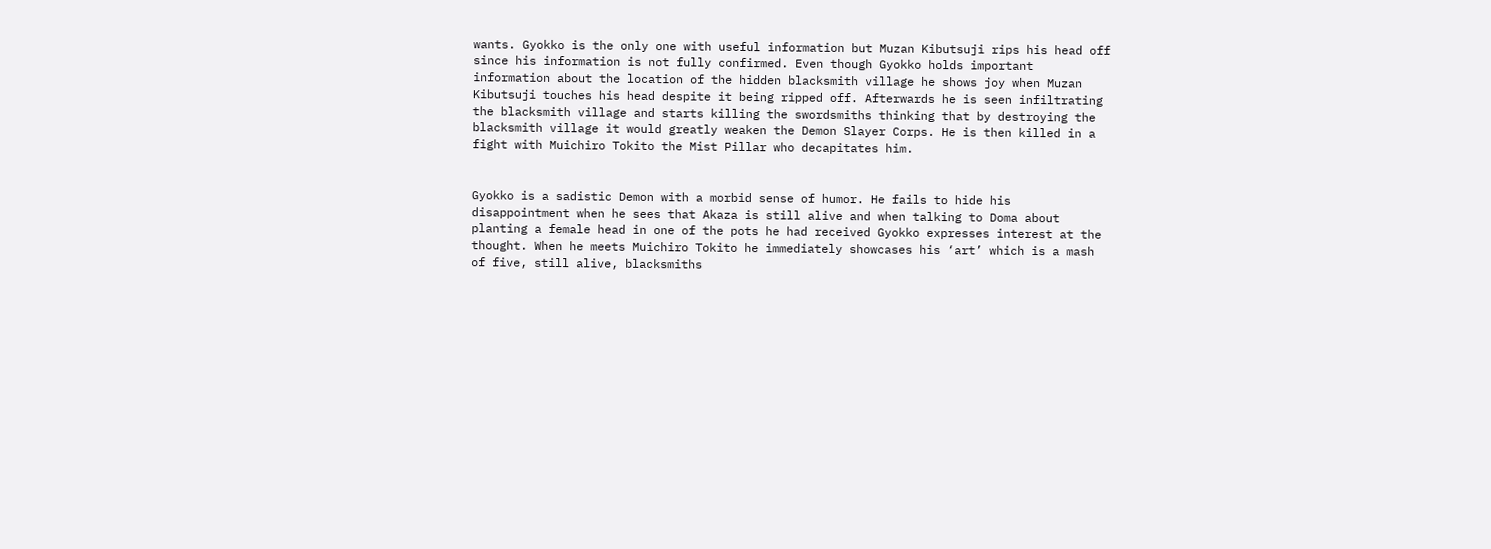wants. Gyokko is the only one with useful information but Muzan Kibutsuji rips his head off since his information is not fully confirmed. Even though Gyokko holds important information about the location of the hidden blacksmith village he shows joy when Muzan Kibutsuji touches his head despite it being ripped off. Afterwards he is seen infiltrating the blacksmith village and starts killing the swordsmiths thinking that by destroying the blacksmith village it would greatly weaken the Demon Slayer Corps. He is then killed in a fight with Muichiro Tokito the Mist Pillar who decapitates him.


Gyokko is a sadistic Demon with a morbid sense of humor. He fails to hide his disappointment when he sees that Akaza is still alive and when talking to Doma about planting a female head in one of the pots he had received Gyokko expresses interest at the thought. When he meets Muichiro Tokito he immediately showcases his ‘art’ which is a mash of five, still alive, blacksmiths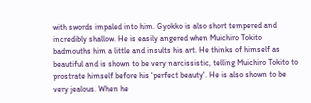with swords impaled into him. Gyokko is also short tempered and incredibly shallow. He is easily angered when Muichiro Tokito badmouths him a little and insults his art. He thinks of himself as beautiful and is shown to be very narcissistic, telling Muichiro Tokito to prostrate himself before his 'perfect beauty'. He is also shown to be very jealous. When he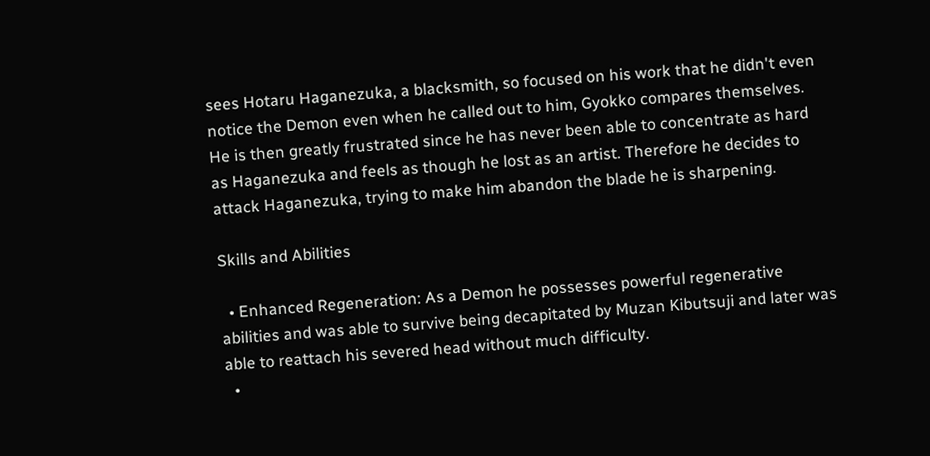sees Hotaru Haganezuka, a blacksmith, so focused on his work that he didn't even notice the Demon even when he called out to him, Gyokko compares themselves. He is then greatly frustrated since he has never been able to concentrate as hard as Haganezuka and feels as though he lost as an artist. Therefore he decides to attack Haganezuka, trying to make him abandon the blade he is sharpening.

Skills and Abilities

  • Enhanced Regeneration: As a Demon he possesses powerful regenerative abilities and was able to survive being decapitated by Muzan Kibutsuji and later was able to reattach his severed head without much difficulty.
  •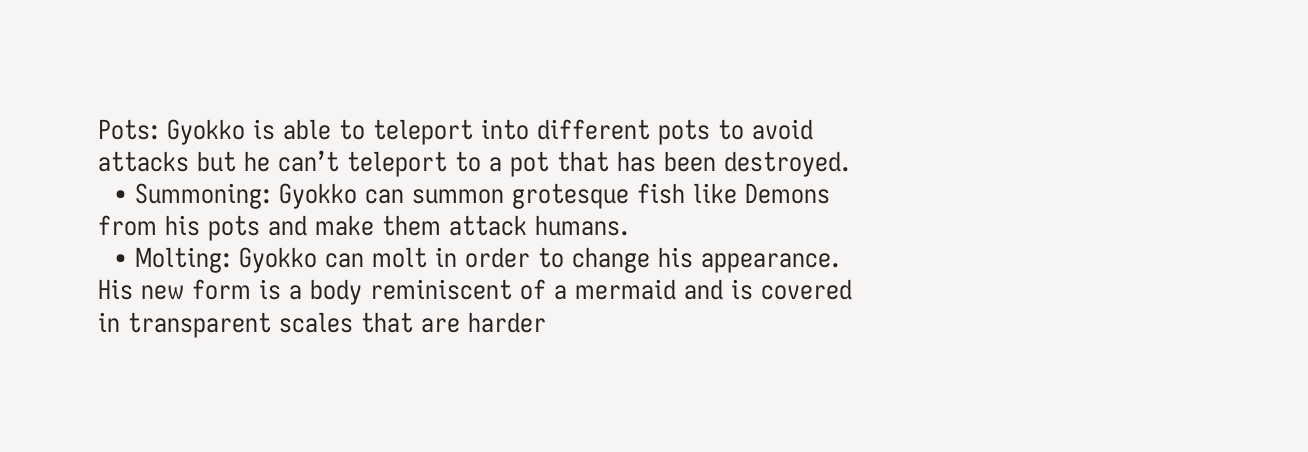Pots: Gyokko is able to teleport into different pots to avoid attacks but he can’t teleport to a pot that has been destroyed.
  • Summoning: Gyokko can summon grotesque fish like Demons from his pots and make them attack humans.
  • Molting: Gyokko can molt in order to change his appearance. His new form is a body reminiscent of a mermaid and is covered in transparent scales that are harder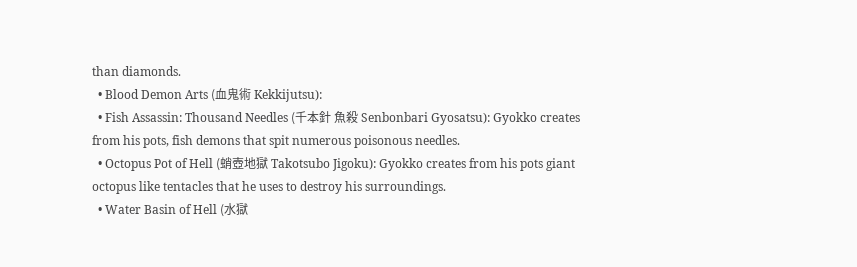than diamonds.
  • Blood Demon Arts (血鬼術 Kekkijutsu):
  • Fish Assassin: Thousand Needles (千本針 魚殺 Senbonbari Gyosatsu): Gyokko creates from his pots, fish demons that spit numerous poisonous needles.
  • Octopus Pot of Hell (蛸壺地獄 Takotsubo Jigoku): Gyokko creates from his pots giant octopus like tentacles that he uses to destroy his surroundings.
  • Water Basin of Hell (水獄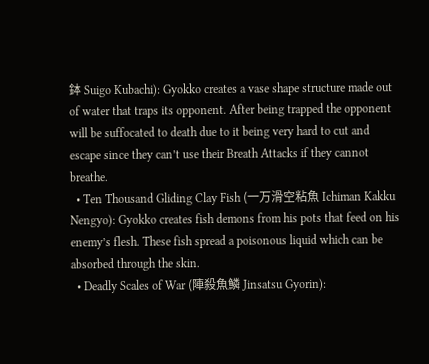鉢 Suigo Kubachi): Gyokko creates a vase shape structure made out of water that traps its opponent. After being trapped the opponent will be suffocated to death due to it being very hard to cut and escape since they can’t use their Breath Attacks if they cannot breathe.
  • Ten Thousand Gliding Clay Fish (一万滑空粘魚 Ichiman Kakku Nengyo): Gyokko creates fish demons from his pots that feed on his enemy’s flesh. These fish spread a poisonous liquid which can be absorbed through the skin.
  • Deadly Scales of War (陣殺魚鱗 Jinsatsu Gyorin):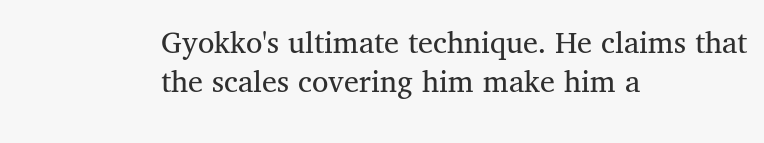Gyokko's ultimate technique. He claims that the scales covering him make him a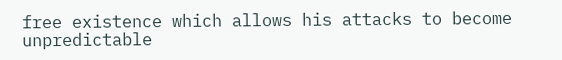free existence which allows his attacks to become unpredictable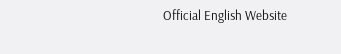Official English Website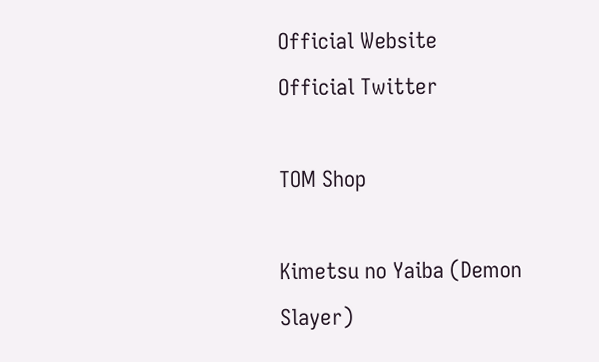Official Website
Official Twitter

TOM Shop

Kimetsu no Yaiba (Demon Slayer)